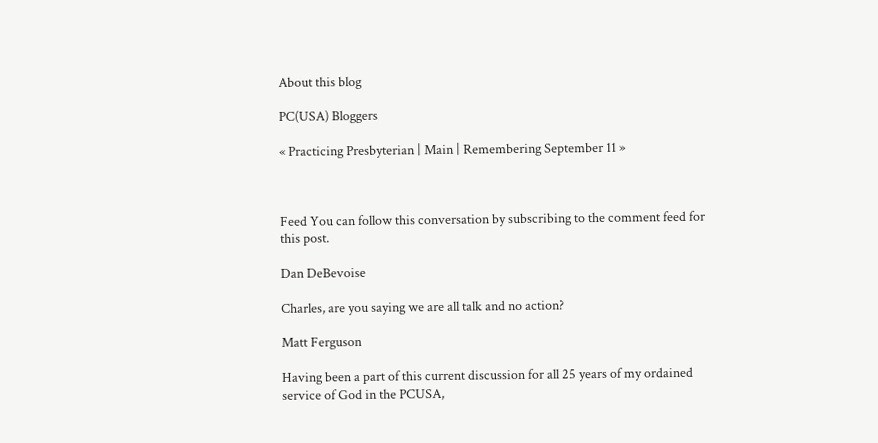About this blog

PC(USA) Bloggers

« Practicing Presbyterian | Main | Remembering September 11 »



Feed You can follow this conversation by subscribing to the comment feed for this post.

Dan DeBevoise

Charles, are you saying we are all talk and no action?

Matt Ferguson

Having been a part of this current discussion for all 25 years of my ordained service of God in the PCUSA,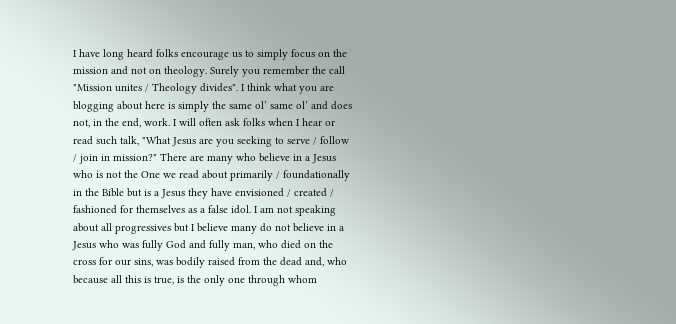I have long heard folks encourage us to simply focus on the mission and not on theology. Surely you remember the call "Mission unites / Theology divides". I think what you are blogging about here is simply the same ol’ same ol’ and does not, in the end, work. I will often ask folks when I hear or read such talk, "What Jesus are you seeking to serve / follow / join in mission?" There are many who believe in a Jesus who is not the One we read about primarily / foundationally in the Bible but is a Jesus they have envisioned / created / fashioned for themselves as a false idol. I am not speaking about all progressives but I believe many do not believe in a Jesus who was fully God and fully man, who died on the cross for our sins, was bodily raised from the dead and, who because all this is true, is the only one through whom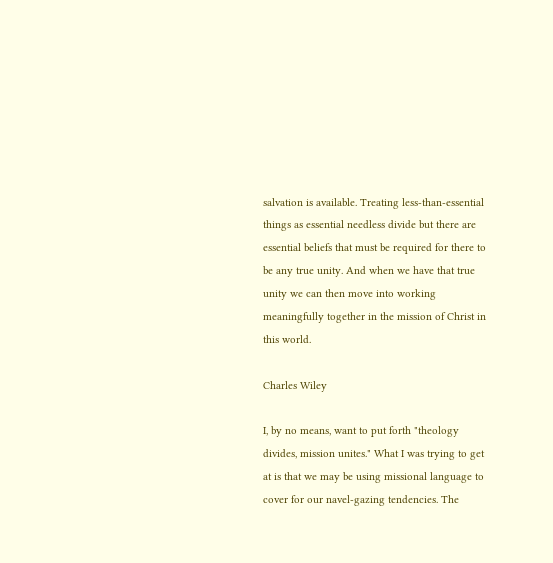salvation is available. Treating less-than-essential things as essential needless divide but there are essential beliefs that must be required for there to be any true unity. And when we have that true unity we can then move into working meaningfully together in the mission of Christ in this world.

Charles Wiley

I, by no means, want to put forth "theology divides, mission unites." What I was trying to get at is that we may be using missional language to cover for our navel-gazing tendencies. The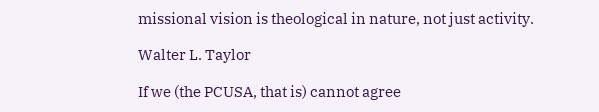missional vision is theological in nature, not just activity.

Walter L. Taylor

If we (the PCUSA, that is) cannot agree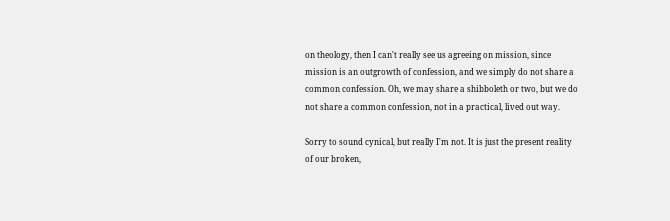on theology, then I can't really see us agreeing on mission, since mission is an outgrowth of confession, and we simply do not share a common confession. Oh, we may share a shibboleth or two, but we do not share a common confession, not in a practical, lived out way.

Sorry to sound cynical, but really I'm not. It is just the present reality of our broken,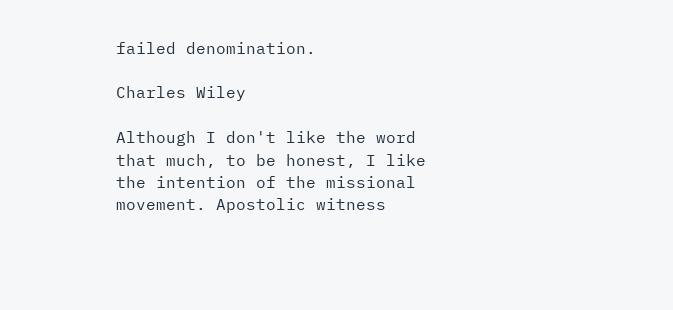failed denomination.

Charles Wiley

Although I don't like the word that much, to be honest, I like the intention of the missional movement. Apostolic witness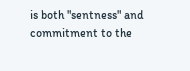is both "sentness" and commitment to the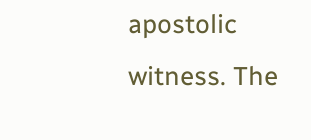apostolic witness. The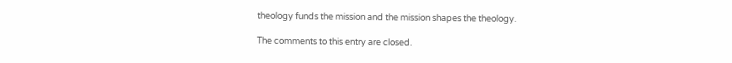theology funds the mission and the mission shapes the theology.

The comments to this entry are closed.